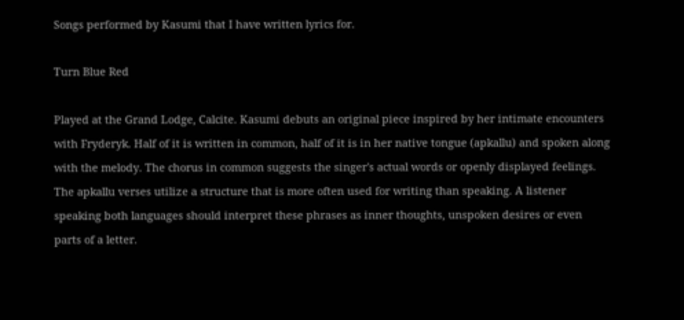Songs performed by Kasumi that I have written lyrics for.

Turn Blue Red

Played at the Grand Lodge, Calcite. Kasumi debuts an original piece inspired by her intimate encounters with Fryderyk. Half of it is written in common, half of it is in her native tongue (apkallu) and spoken along with the melody. The chorus in common suggests the singer's actual words or openly displayed feelings. The apkallu verses utilize a structure that is more often used for writing than speaking. A listener speaking both languages should interpret these phrases as inner thoughts, unspoken desires or even parts of a letter.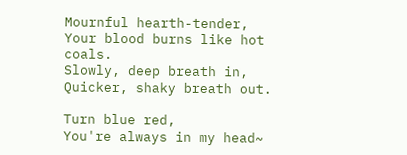Mournful hearth-tender,
Your blood burns like hot coals.
Slowly, deep breath in,
Quicker, shaky breath out.

Turn blue red,
You're always in my head~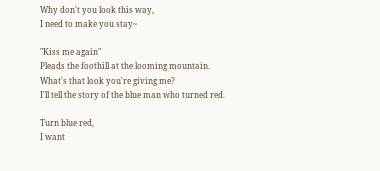Why don't you look this way,
I need to make you stay~

"Kiss me again"
Pleads the foothill at the looming mountain.
What's that look you're giving me?
I'll tell the story of the blue man who turned red.

Turn blue red,
I want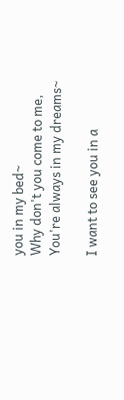you in my bed~
Why don't you come to me,
You're always in my dreams~

I want to see you in a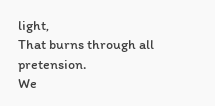light,
That burns through all pretension.
We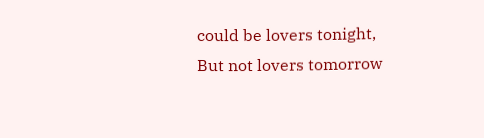could be lovers tonight,
But not lovers tomorrow